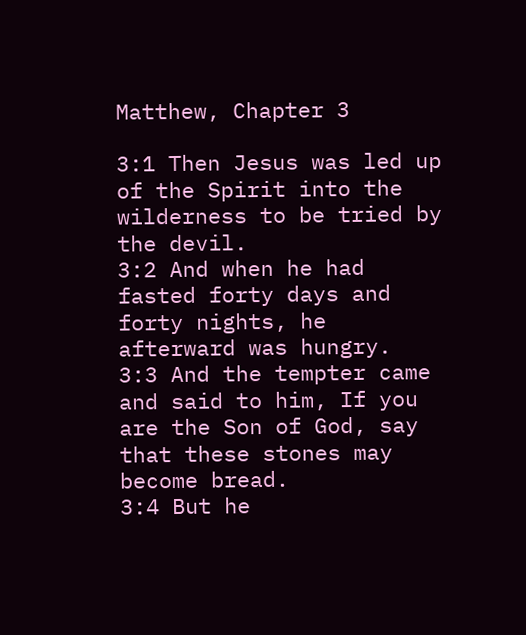Matthew, Chapter 3

3:1 Then Jesus was led up of the Spirit into the wilderness to be tried by the devil.
3:2 And when he had fasted forty days and forty nights, he afterward was hungry.
3:3 And the tempter came and said to him, If you are the Son of God, say that these stones may become bread.
3:4 But he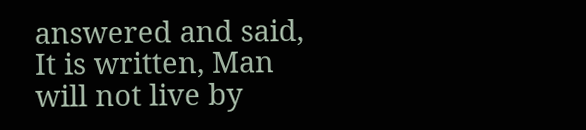answered and said, It is written, Man will not live by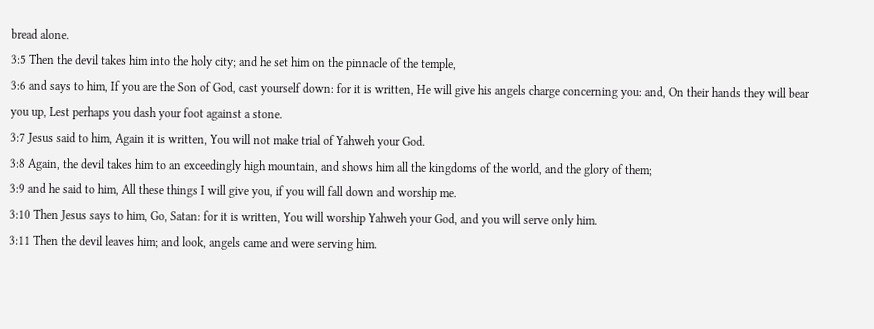bread alone.
3:5 Then the devil takes him into the holy city; and he set him on the pinnacle of the temple,
3:6 and says to him, If you are the Son of God, cast yourself down: for it is written, He will give his angels charge concerning you: and, On their hands they will bear you up, Lest perhaps you dash your foot against a stone.
3:7 Jesus said to him, Again it is written, You will not make trial of Yahweh your God.
3:8 Again, the devil takes him to an exceedingly high mountain, and shows him all the kingdoms of the world, and the glory of them;
3:9 and he said to him, All these things I will give you, if you will fall down and worship me.
3:10 Then Jesus says to him, Go, Satan: for it is written, You will worship Yahweh your God, and you will serve only him.
3:11 Then the devil leaves him; and look, angels came and were serving him.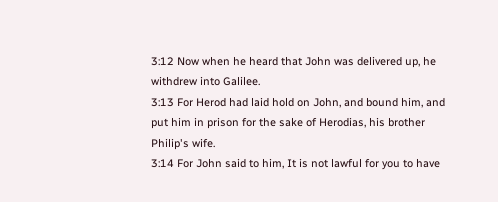3:12 Now when he heard that John was delivered up, he withdrew into Galilee.
3:13 For Herod had laid hold on John, and bound him, and put him in prison for the sake of Herodias, his brother Philip's wife.
3:14 For John said to him, It is not lawful for you to have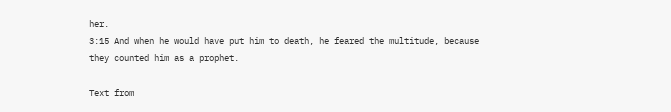her.
3:15 And when he would have put him to death, he feared the multitude, because they counted him as a prophet.

Text from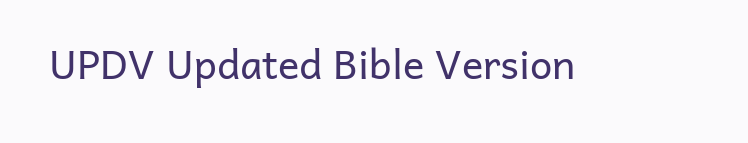UPDV Updated Bible Version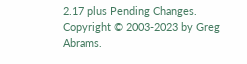2.17 plus Pending Changes.
Copyright © 2003-2023 by Greg Abrams.